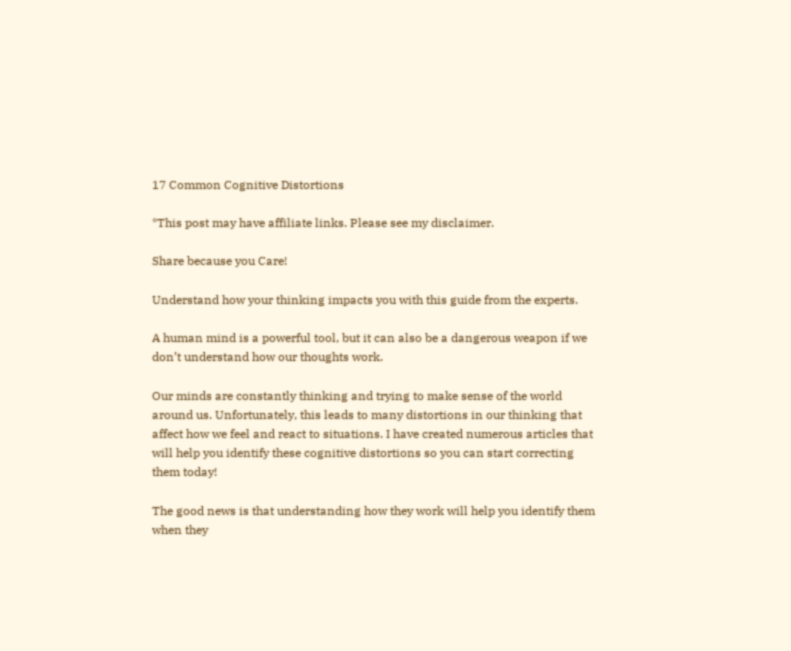17 Common Cognitive Distortions

*This post may have affiliate links. Please see my disclaimer.

Share because you Care!

Understand how your thinking impacts you with this guide from the experts.

A human mind is a powerful tool, but it can also be a dangerous weapon if we don’t understand how our thoughts work.

Our minds are constantly thinking and trying to make sense of the world around us. Unfortunately, this leads to many distortions in our thinking that affect how we feel and react to situations. I have created numerous articles that will help you identify these cognitive distortions so you can start correcting them today!

The good news is that understanding how they work will help you identify them when they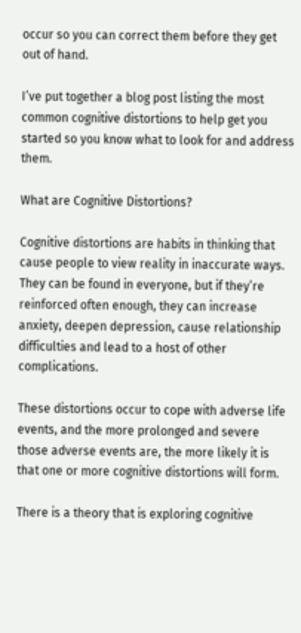occur so you can correct them before they get out of hand.

I’ve put together a blog post listing the most common cognitive distortions to help get you started so you know what to look for and address them.

What are Cognitive Distortions?

Cognitive distortions are habits in thinking that cause people to view reality in inaccurate ways. They can be found in everyone, but if they’re reinforced often enough, they can increase anxiety, deepen depression, cause relationship difficulties and lead to a host of other complications.

These distortions occur to cope with adverse life events, and the more prolonged and severe those adverse events are, the more likely it is that one or more cognitive distortions will form.

There is a theory that is exploring cognitive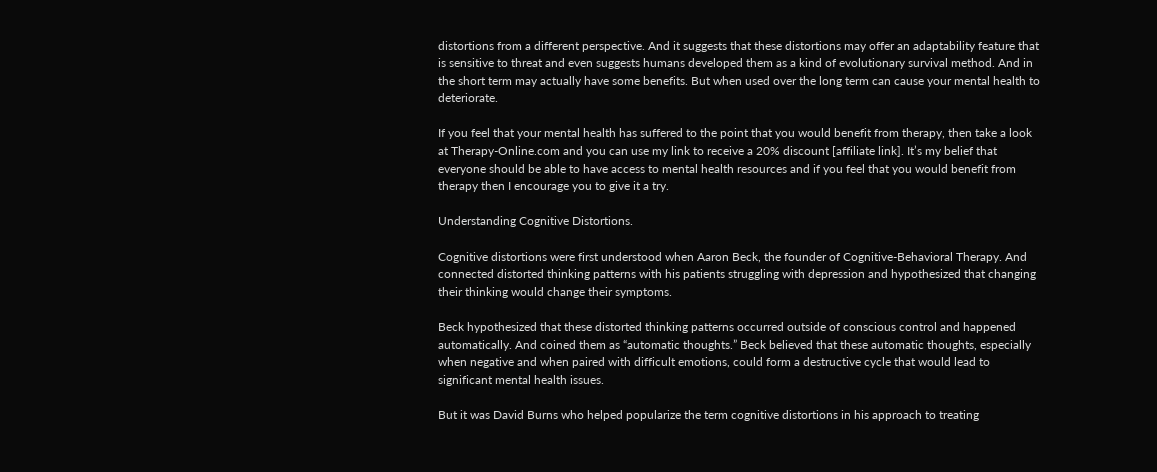distortions from a different perspective. And it suggests that these distortions may offer an adaptability feature that is sensitive to threat and even suggests humans developed them as a kind of evolutionary survival method. And in the short term may actually have some benefits. But when used over the long term can cause your mental health to deteriorate.

If you feel that your mental health has suffered to the point that you would benefit from therapy, then take a look at Therapy-Online.com and you can use my link to receive a 20% discount [affiliate link]. It’s my belief that everyone should be able to have access to mental health resources and if you feel that you would benefit from therapy then I encourage you to give it a try.

Understanding Cognitive Distortions.

Cognitive distortions were first understood when Aaron Beck, the founder of Cognitive-Behavioral Therapy. And connected distorted thinking patterns with his patients struggling with depression and hypothesized that changing their thinking would change their symptoms.

Beck hypothesized that these distorted thinking patterns occurred outside of conscious control and happened automatically. And coined them as “automatic thoughts.” Beck believed that these automatic thoughts, especially when negative and when paired with difficult emotions, could form a destructive cycle that would lead to significant mental health issues.

But it was David Burns who helped popularize the term cognitive distortions in his approach to treating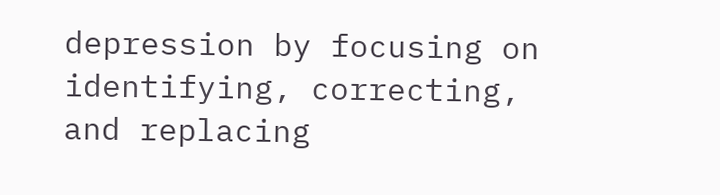depression by focusing on identifying, correcting, and replacing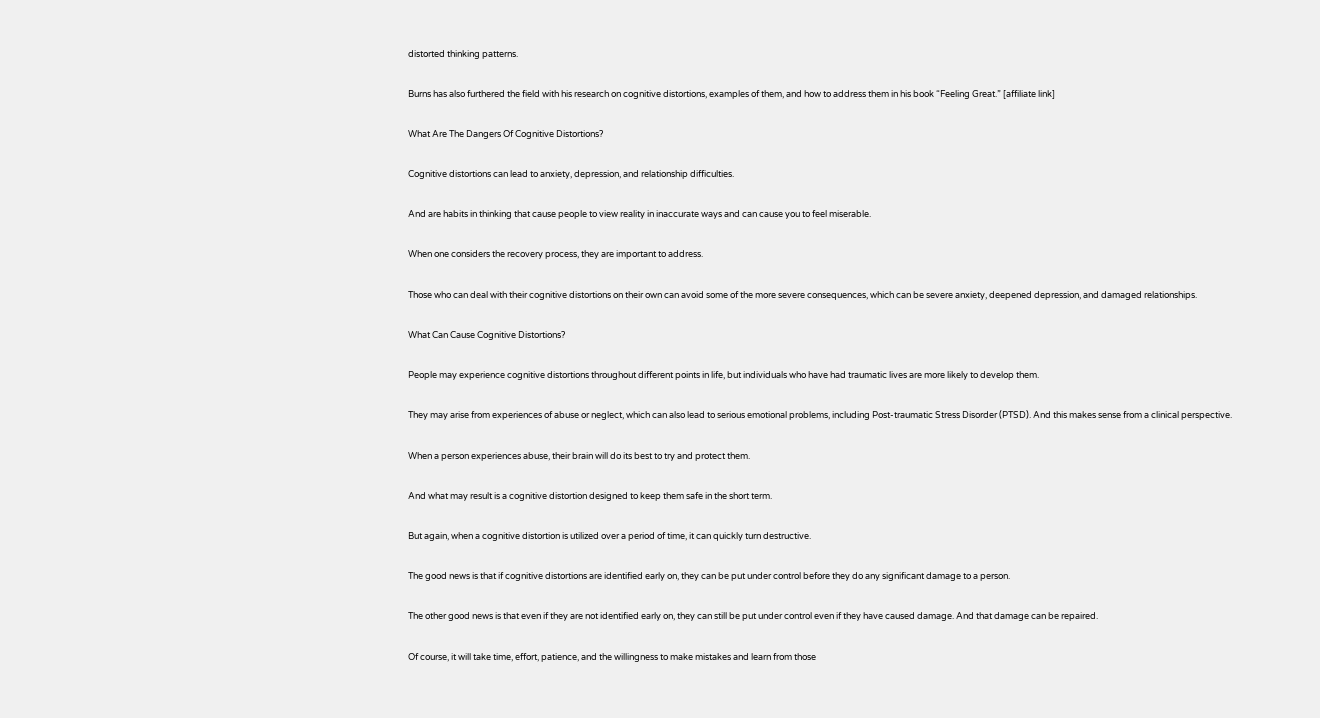distorted thinking patterns.

Burns has also furthered the field with his research on cognitive distortions, examples of them, and how to address them in his book “Feeling Great.” [affiliate link]

What Are The Dangers Of Cognitive Distortions?

Cognitive distortions can lead to anxiety, depression, and relationship difficulties.

And are habits in thinking that cause people to view reality in inaccurate ways and can cause you to feel miserable.

When one considers the recovery process, they are important to address.

Those who can deal with their cognitive distortions on their own can avoid some of the more severe consequences, which can be severe anxiety, deepened depression, and damaged relationships.

What Can Cause Cognitive Distortions?

People may experience cognitive distortions throughout different points in life, but individuals who have had traumatic lives are more likely to develop them.

They may arise from experiences of abuse or neglect, which can also lead to serious emotional problems, including Post-traumatic Stress Disorder (PTSD). And this makes sense from a clinical perspective.

When a person experiences abuse, their brain will do its best to try and protect them.

And what may result is a cognitive distortion designed to keep them safe in the short term.

But again, when a cognitive distortion is utilized over a period of time, it can quickly turn destructive.

The good news is that if cognitive distortions are identified early on, they can be put under control before they do any significant damage to a person.

The other good news is that even if they are not identified early on, they can still be put under control even if they have caused damage. And that damage can be repaired.

Of course, it will take time, effort, patience, and the willingness to make mistakes and learn from those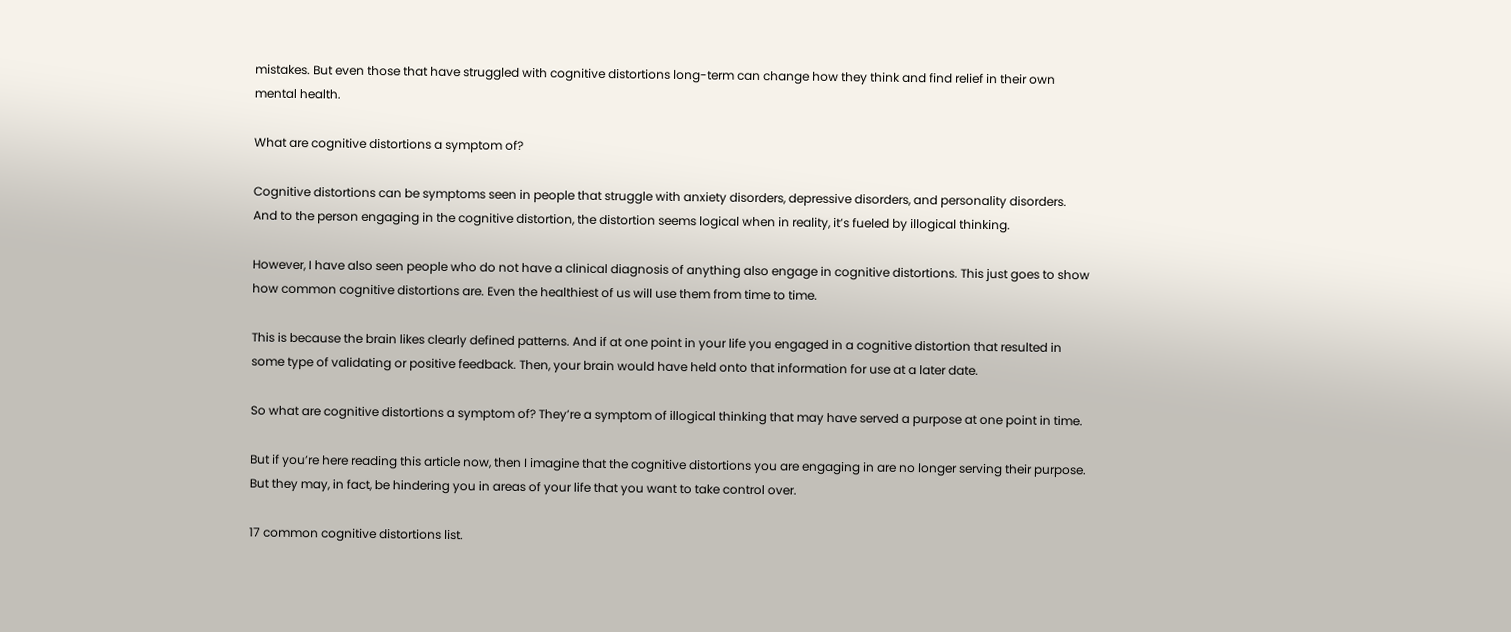mistakes. But even those that have struggled with cognitive distortions long-term can change how they think and find relief in their own mental health.

What are cognitive distortions a symptom of?

Cognitive distortions can be symptoms seen in people that struggle with anxiety disorders, depressive disorders, and personality disorders. And to the person engaging in the cognitive distortion, the distortion seems logical when in reality, it’s fueled by illogical thinking.

However, I have also seen people who do not have a clinical diagnosis of anything also engage in cognitive distortions. This just goes to show how common cognitive distortions are. Even the healthiest of us will use them from time to time.

This is because the brain likes clearly defined patterns. And if at one point in your life you engaged in a cognitive distortion that resulted in some type of validating or positive feedback. Then, your brain would have held onto that information for use at a later date.

So what are cognitive distortions a symptom of? They’re a symptom of illogical thinking that may have served a purpose at one point in time.

But if you’re here reading this article now, then I imagine that the cognitive distortions you are engaging in are no longer serving their purpose. But they may, in fact, be hindering you in areas of your life that you want to take control over.

17 common cognitive distortions list.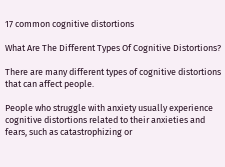17 common cognitive distortions

What Are The Different Types Of Cognitive Distortions?

There are many different types of cognitive distortions that can affect people.

People who struggle with anxiety usually experience cognitive distortions related to their anxieties and fears, such as catastrophizing or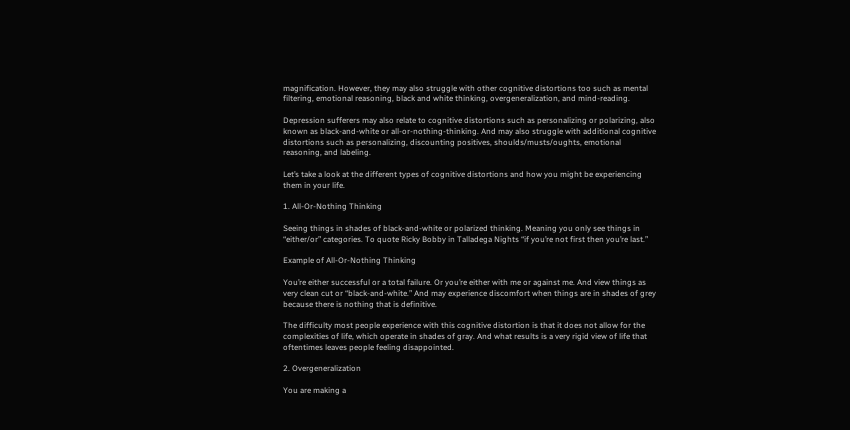magnification. However, they may also struggle with other cognitive distortions too such as mental filtering, emotional reasoning, black and white thinking, overgeneralization, and mind-reading.

Depression sufferers may also relate to cognitive distortions such as personalizing or polarizing, also known as black-and-white or all-or-nothing-thinking. And may also struggle with additional cognitive distortions such as personalizing, discounting positives, shoulds/musts/oughts, emotional reasoning, and labeling.

Let’s take a look at the different types of cognitive distortions and how you might be experiencing them in your life.

1. All-Or-Nothing Thinking

Seeing things in shades of black-and-white or polarized thinking. Meaning you only see things in “either/or” categories. To quote Ricky Bobby in Talladega Nights “if you’re not first then you’re last.”

Example of All-Or-Nothing Thinking

You’re either successful or a total failure. Or you’re either with me or against me. And view things as very clean cut or “black-and-white.” And may experience discomfort when things are in shades of grey because there is nothing that is definitive.

The difficulty most people experience with this cognitive distortion is that it does not allow for the complexities of life, which operate in shades of gray. And what results is a very rigid view of life that oftentimes leaves people feeling disappointed.

2. Overgeneralization

You are making a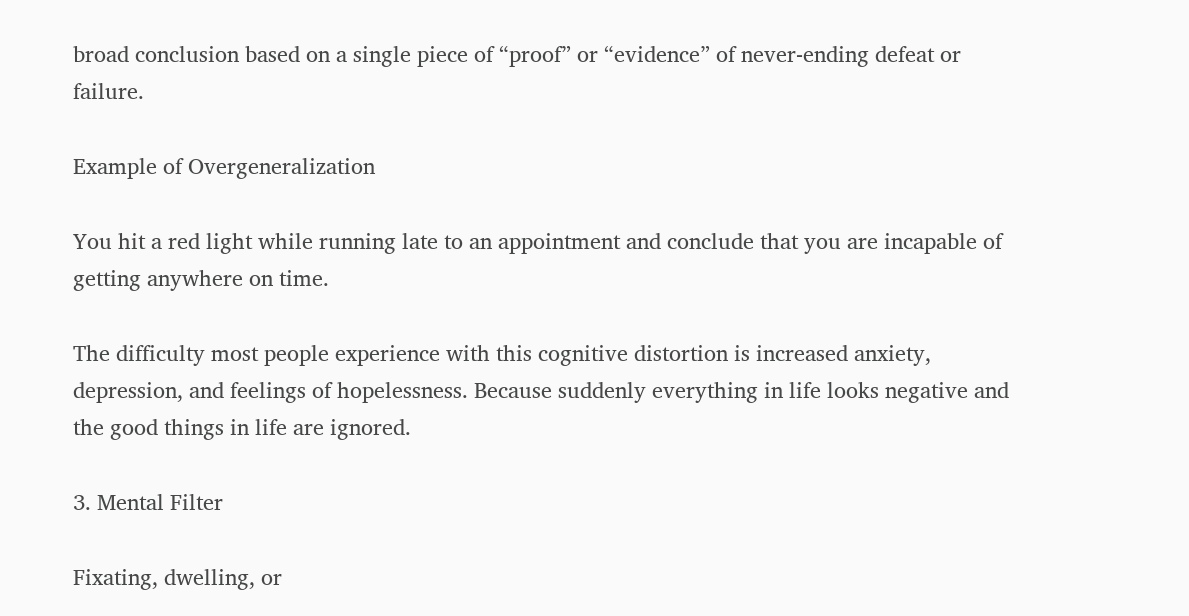broad conclusion based on a single piece of “proof” or “evidence” of never-ending defeat or failure.

Example of Overgeneralization

You hit a red light while running late to an appointment and conclude that you are incapable of getting anywhere on time.

The difficulty most people experience with this cognitive distortion is increased anxiety, depression, and feelings of hopelessness. Because suddenly everything in life looks negative and the good things in life are ignored.

3. Mental Filter

Fixating, dwelling, or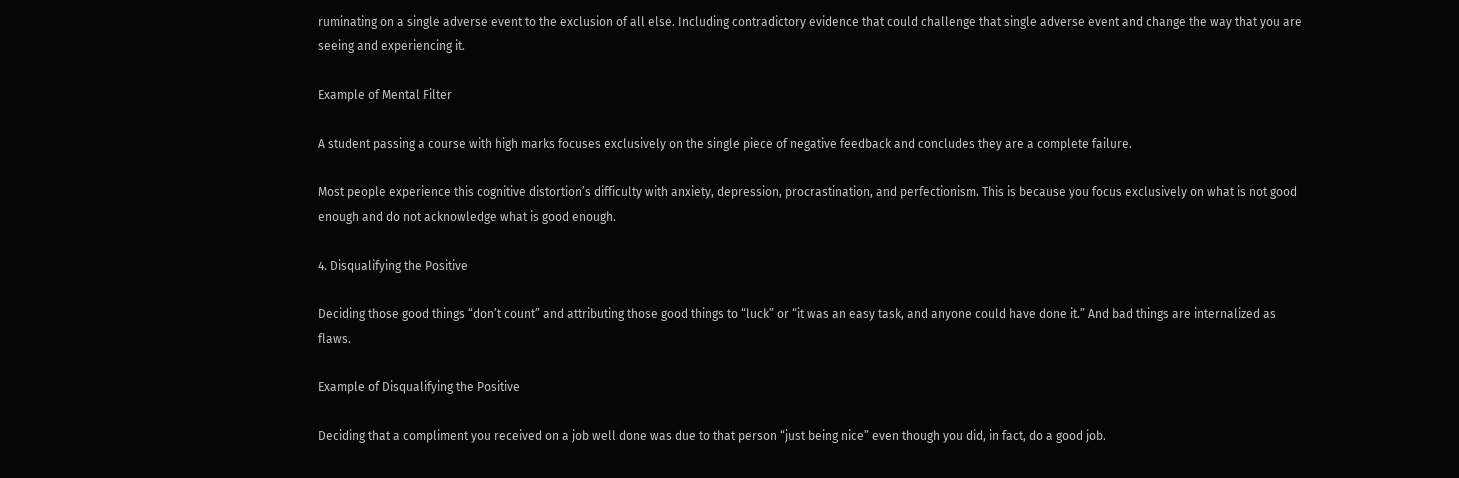ruminating on a single adverse event to the exclusion of all else. Including contradictory evidence that could challenge that single adverse event and change the way that you are seeing and experiencing it.

Example of Mental Filter

A student passing a course with high marks focuses exclusively on the single piece of negative feedback and concludes they are a complete failure.

Most people experience this cognitive distortion’s difficulty with anxiety, depression, procrastination, and perfectionism. This is because you focus exclusively on what is not good enough and do not acknowledge what is good enough.

4. Disqualifying the Positive

Deciding those good things “don’t count” and attributing those good things to “luck” or “it was an easy task, and anyone could have done it.” And bad things are internalized as flaws.

Example of Disqualifying the Positive

Deciding that a compliment you received on a job well done was due to that person “just being nice” even though you did, in fact, do a good job.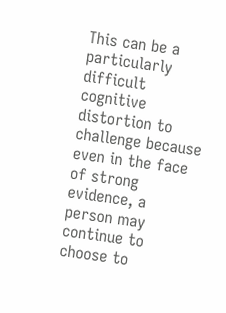This can be a particularly difficult cognitive distortion to challenge because even in the face of strong evidence, a person may continue to choose to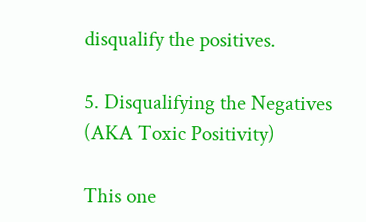disqualify the positives.

5. Disqualifying the Negatives (AKA Toxic Positivity)

This one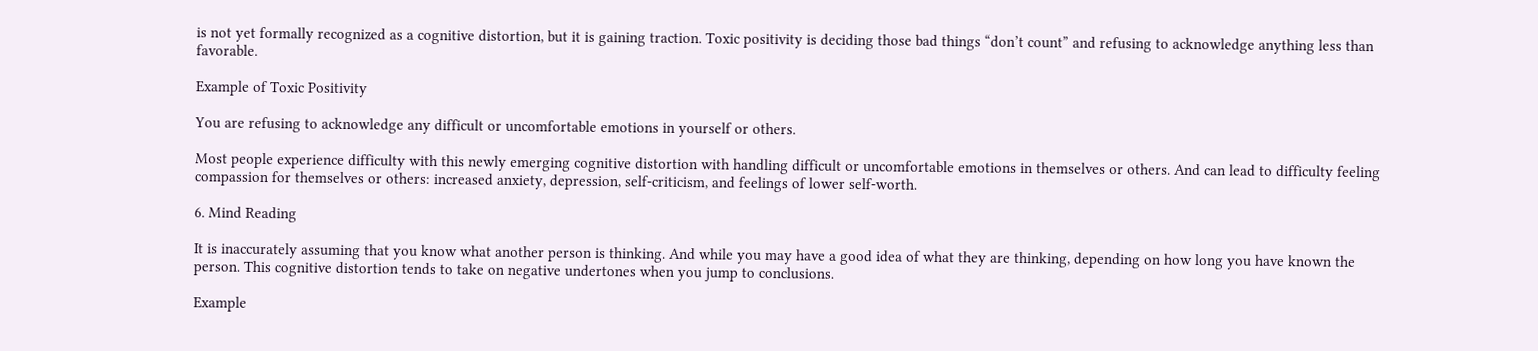is not yet formally recognized as a cognitive distortion, but it is gaining traction. Toxic positivity is deciding those bad things “don’t count” and refusing to acknowledge anything less than favorable.

Example of Toxic Positivity

You are refusing to acknowledge any difficult or uncomfortable emotions in yourself or others.

Most people experience difficulty with this newly emerging cognitive distortion with handling difficult or uncomfortable emotions in themselves or others. And can lead to difficulty feeling compassion for themselves or others: increased anxiety, depression, self-criticism, and feelings of lower self-worth.

6. Mind Reading

It is inaccurately assuming that you know what another person is thinking. And while you may have a good idea of what they are thinking, depending on how long you have known the person. This cognitive distortion tends to take on negative undertones when you jump to conclusions.

Example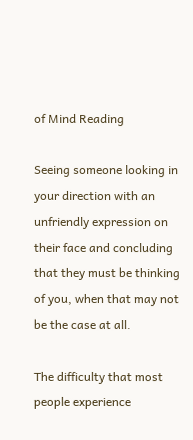of Mind Reading

Seeing someone looking in your direction with an unfriendly expression on their face and concluding that they must be thinking of you, when that may not be the case at all.

The difficulty that most people experience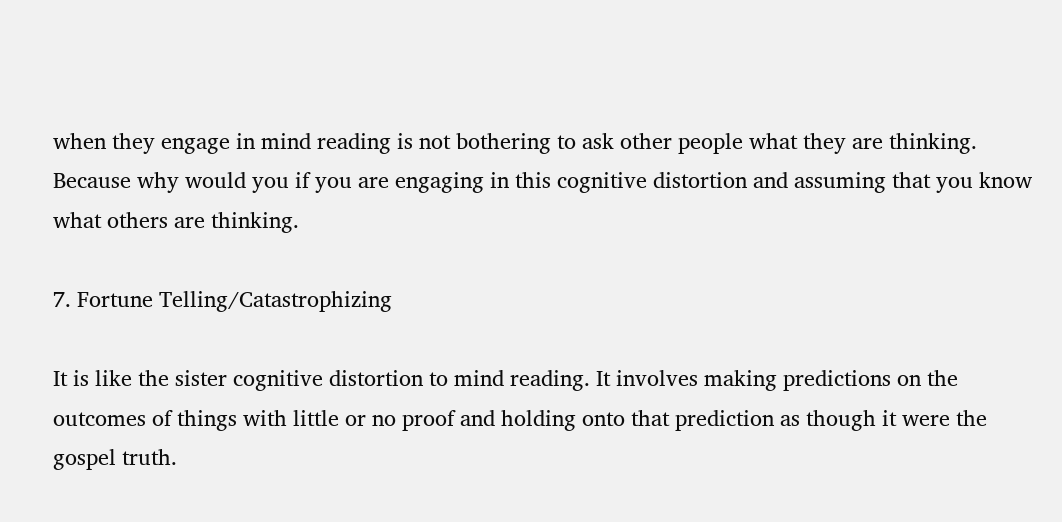when they engage in mind reading is not bothering to ask other people what they are thinking. Because why would you if you are engaging in this cognitive distortion and assuming that you know what others are thinking.

7. Fortune Telling/Catastrophizing

It is like the sister cognitive distortion to mind reading. It involves making predictions on the outcomes of things with little or no proof and holding onto that prediction as though it were the gospel truth.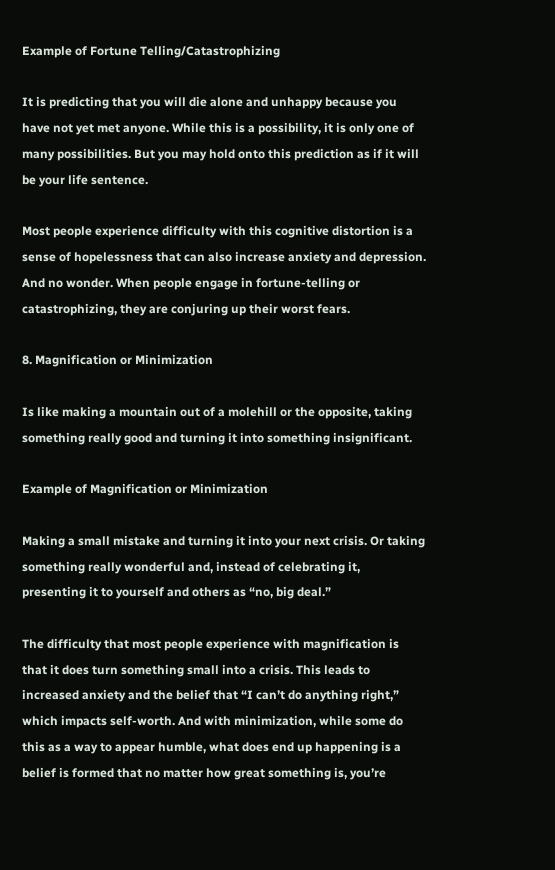Example of Fortune Telling/Catastrophizing

It is predicting that you will die alone and unhappy because you have not yet met anyone. While this is a possibility, it is only one of many possibilities. But you may hold onto this prediction as if it will be your life sentence.

Most people experience difficulty with this cognitive distortion is a sense of hopelessness that can also increase anxiety and depression. And no wonder. When people engage in fortune-telling or catastrophizing, they are conjuring up their worst fears.

8. Magnification or Minimization

Is like making a mountain out of a molehill or the opposite, taking something really good and turning it into something insignificant.

Example of Magnification or Minimization

Making a small mistake and turning it into your next crisis. Or taking something really wonderful and, instead of celebrating it, presenting it to yourself and others as “no, big deal.”

The difficulty that most people experience with magnification is that it does turn something small into a crisis. This leads to increased anxiety and the belief that “I can’t do anything right,” which impacts self-worth. And with minimization, while some do this as a way to appear humble, what does end up happening is a belief is formed that no matter how great something is, you’re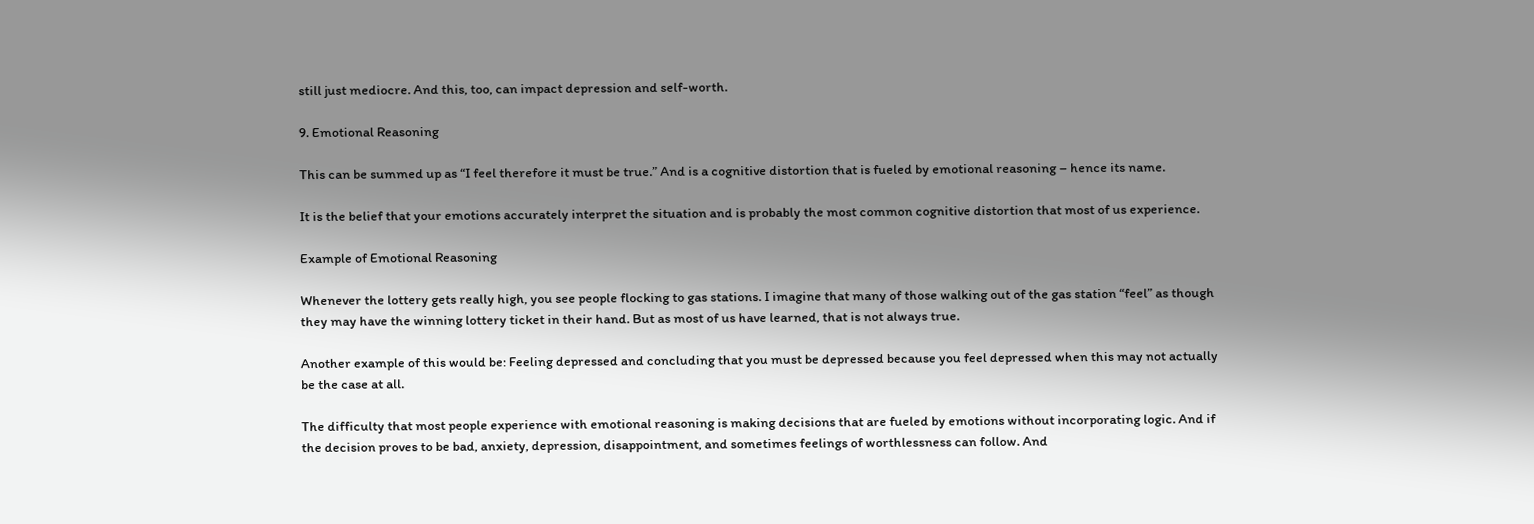still just mediocre. And this, too, can impact depression and self-worth.

9. Emotional Reasoning

This can be summed up as “I feel therefore it must be true.” And is a cognitive distortion that is fueled by emotional reasoning – hence its name.

It is the belief that your emotions accurately interpret the situation and is probably the most common cognitive distortion that most of us experience.

Example of Emotional Reasoning

Whenever the lottery gets really high, you see people flocking to gas stations. I imagine that many of those walking out of the gas station “feel” as though they may have the winning lottery ticket in their hand. But as most of us have learned, that is not always true.

Another example of this would be: Feeling depressed and concluding that you must be depressed because you feel depressed when this may not actually be the case at all.

The difficulty that most people experience with emotional reasoning is making decisions that are fueled by emotions without incorporating logic. And if the decision proves to be bad, anxiety, depression, disappointment, and sometimes feelings of worthlessness can follow. And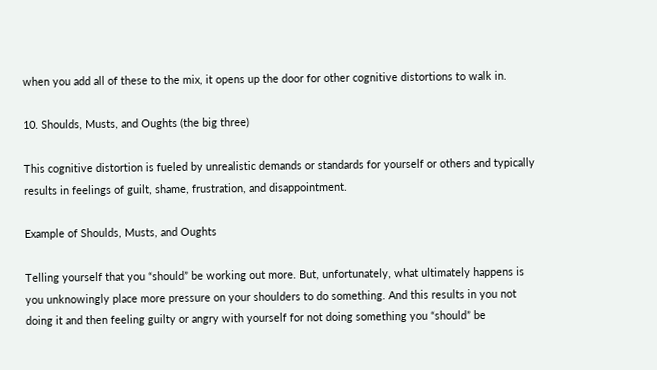when you add all of these to the mix, it opens up the door for other cognitive distortions to walk in.

10. Shoulds, Musts, and Oughts (the big three)

This cognitive distortion is fueled by unrealistic demands or standards for yourself or others and typically results in feelings of guilt, shame, frustration, and disappointment.

Example of Shoulds, Musts, and Oughts

Telling yourself that you “should” be working out more. But, unfortunately, what ultimately happens is you unknowingly place more pressure on your shoulders to do something. And this results in you not doing it and then feeling guilty or angry with yourself for not doing something you “should” be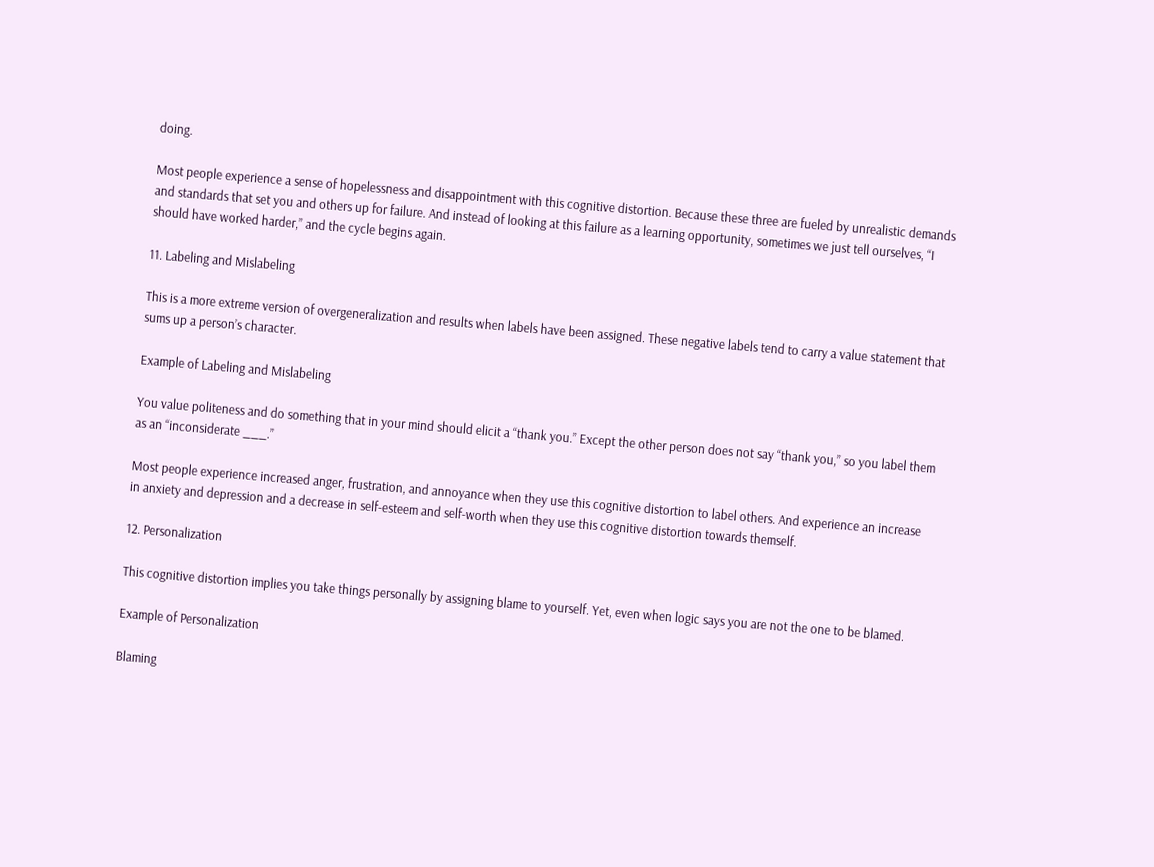doing.

Most people experience a sense of hopelessness and disappointment with this cognitive distortion. Because these three are fueled by unrealistic demands and standards that set you and others up for failure. And instead of looking at this failure as a learning opportunity, sometimes we just tell ourselves, “I should have worked harder,” and the cycle begins again.

11. Labeling and Mislabeling

This is a more extreme version of overgeneralization and results when labels have been assigned. These negative labels tend to carry a value statement that sums up a person’s character.

Example of Labeling and Mislabeling

You value politeness and do something that in your mind should elicit a “thank you.” Except the other person does not say “thank you,” so you label them as an “inconsiderate ___.”

Most people experience increased anger, frustration, and annoyance when they use this cognitive distortion to label others. And experience an increase in anxiety and depression and a decrease in self-esteem and self-worth when they use this cognitive distortion towards themself.

12. Personalization

This cognitive distortion implies you take things personally by assigning blame to yourself. Yet, even when logic says you are not the one to be blamed.

Example of Personalization

Blaming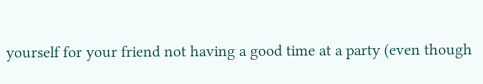yourself for your friend not having a good time at a party (even though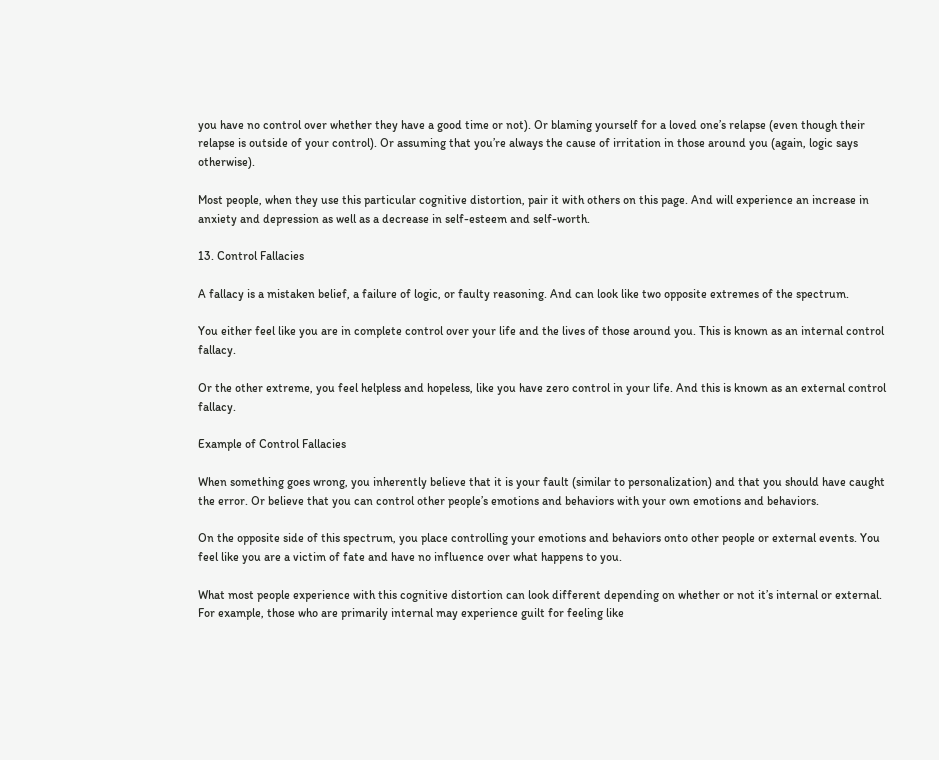you have no control over whether they have a good time or not). Or blaming yourself for a loved one’s relapse (even though their relapse is outside of your control). Or assuming that you’re always the cause of irritation in those around you (again, logic says otherwise).

Most people, when they use this particular cognitive distortion, pair it with others on this page. And will experience an increase in anxiety and depression as well as a decrease in self-esteem and self-worth.

13. Control Fallacies

A fallacy is a mistaken belief, a failure of logic, or faulty reasoning. And can look like two opposite extremes of the spectrum.

You either feel like you are in complete control over your life and the lives of those around you. This is known as an internal control fallacy.

Or the other extreme, you feel helpless and hopeless, like you have zero control in your life. And this is known as an external control fallacy.

Example of Control Fallacies

When something goes wrong, you inherently believe that it is your fault (similar to personalization) and that you should have caught the error. Or believe that you can control other people’s emotions and behaviors with your own emotions and behaviors.

On the opposite side of this spectrum, you place controlling your emotions and behaviors onto other people or external events. You feel like you are a victim of fate and have no influence over what happens to you.

What most people experience with this cognitive distortion can look different depending on whether or not it’s internal or external. For example, those who are primarily internal may experience guilt for feeling like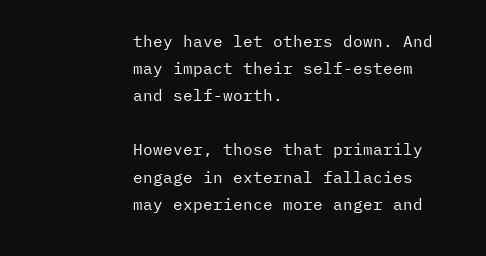they have let others down. And may impact their self-esteem and self-worth.

However, those that primarily engage in external fallacies may experience more anger and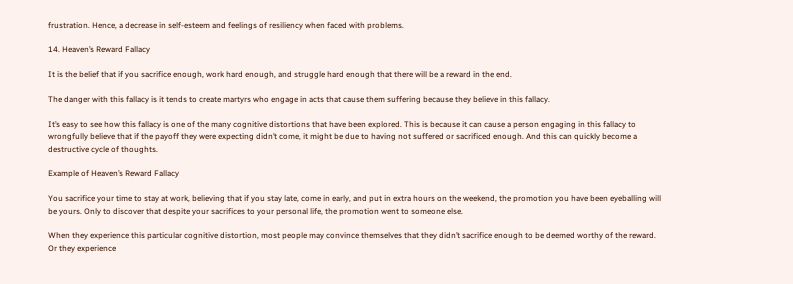frustration. Hence, a decrease in self-esteem and feelings of resiliency when faced with problems.

14. Heaven’s Reward Fallacy

It is the belief that if you sacrifice enough, work hard enough, and struggle hard enough that there will be a reward in the end.

The danger with this fallacy is it tends to create martyrs who engage in acts that cause them suffering because they believe in this fallacy.

It’s easy to see how this fallacy is one of the many cognitive distortions that have been explored. This is because it can cause a person engaging in this fallacy to wrongfully believe that if the payoff they were expecting didn’t come, it might be due to having not suffered or sacrificed enough. And this can quickly become a destructive cycle of thoughts.

Example of Heaven’s Reward Fallacy

You sacrifice your time to stay at work, believing that if you stay late, come in early, and put in extra hours on the weekend, the promotion you have been eyeballing will be yours. Only to discover that despite your sacrifices to your personal life, the promotion went to someone else.

When they experience this particular cognitive distortion, most people may convince themselves that they didn’t sacrifice enough to be deemed worthy of the reward. Or they experience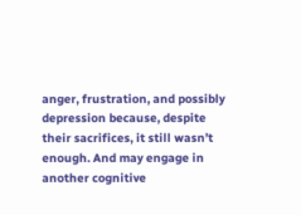anger, frustration, and possibly depression because, despite their sacrifices, it still wasn’t enough. And may engage in another cognitive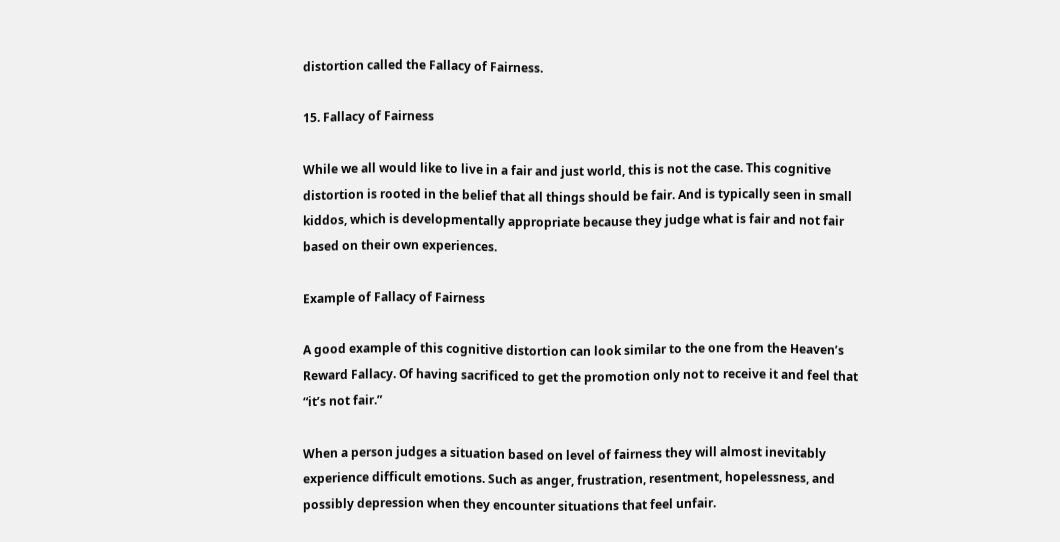distortion called the Fallacy of Fairness.

15. Fallacy of Fairness

While we all would like to live in a fair and just world, this is not the case. This cognitive distortion is rooted in the belief that all things should be fair. And is typically seen in small kiddos, which is developmentally appropriate because they judge what is fair and not fair based on their own experiences.

Example of Fallacy of Fairness

A good example of this cognitive distortion can look similar to the one from the Heaven’s Reward Fallacy. Of having sacrificed to get the promotion only not to receive it and feel that “it’s not fair.”

When a person judges a situation based on level of fairness they will almost inevitably experience difficult emotions. Such as anger, frustration, resentment, hopelessness, and possibly depression when they encounter situations that feel unfair.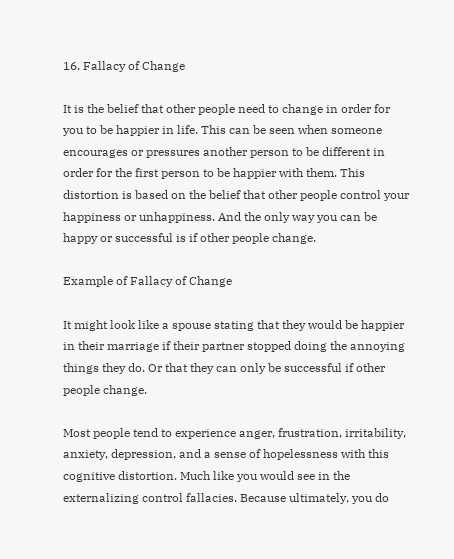16. Fallacy of Change

It is the belief that other people need to change in order for you to be happier in life. This can be seen when someone encourages or pressures another person to be different in order for the first person to be happier with them. This distortion is based on the belief that other people control your happiness or unhappiness. And the only way you can be happy or successful is if other people change.

Example of Fallacy of Change

It might look like a spouse stating that they would be happier in their marriage if their partner stopped doing the annoying things they do. Or that they can only be successful if other people change.

Most people tend to experience anger, frustration, irritability, anxiety, depression, and a sense of hopelessness with this cognitive distortion. Much like you would see in the externalizing control fallacies. Because ultimately, you do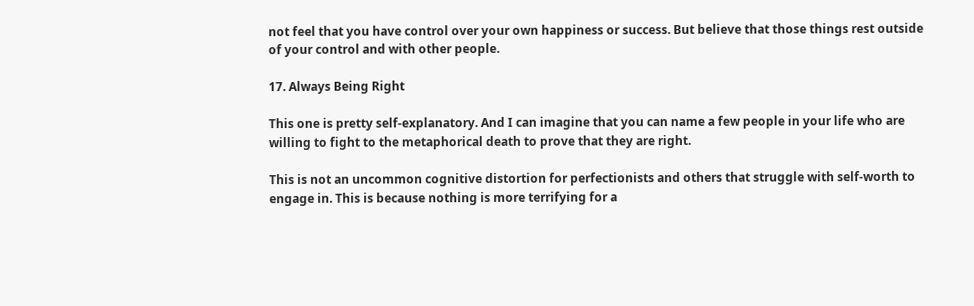not feel that you have control over your own happiness or success. But believe that those things rest outside of your control and with other people.

17. Always Being Right

This one is pretty self-explanatory. And I can imagine that you can name a few people in your life who are willing to fight to the metaphorical death to prove that they are right.

This is not an uncommon cognitive distortion for perfectionists and others that struggle with self-worth to engage in. This is because nothing is more terrifying for a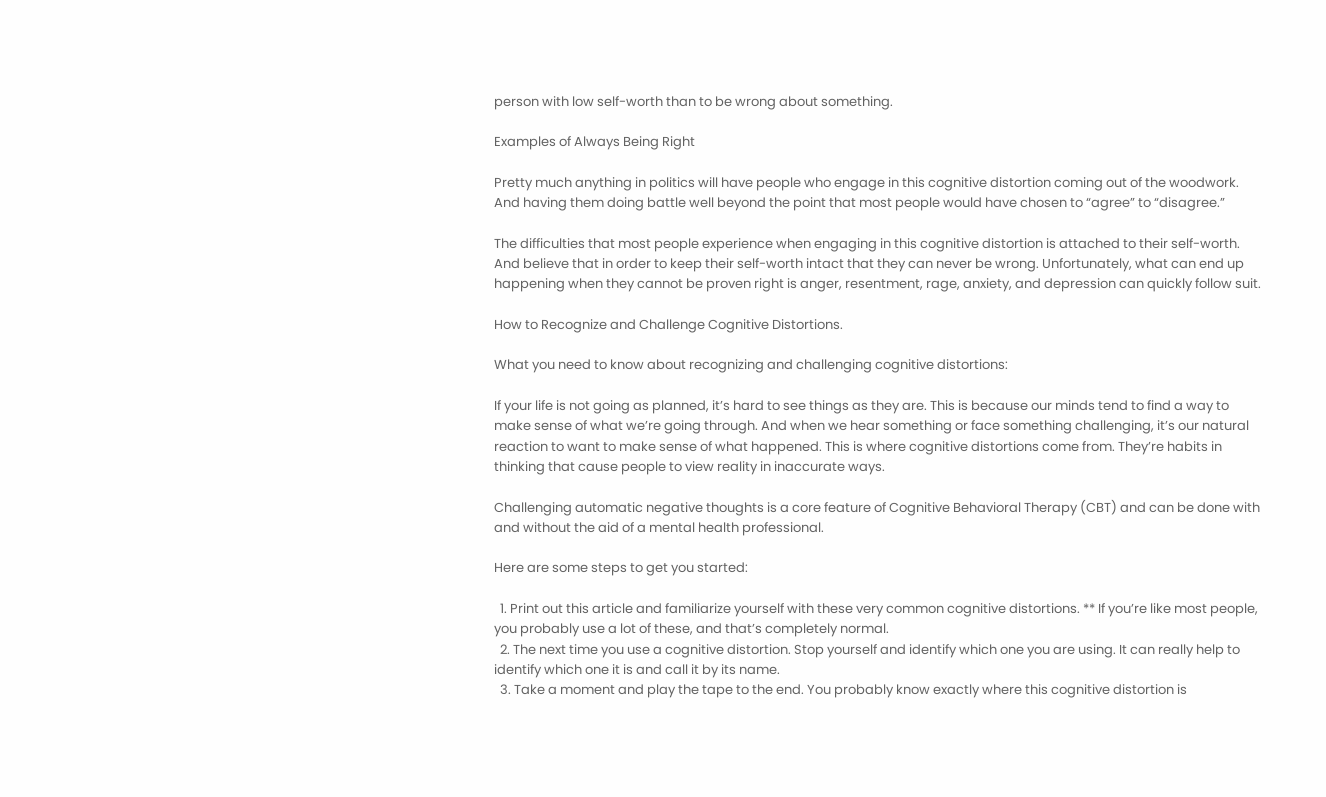person with low self-worth than to be wrong about something.

Examples of Always Being Right

Pretty much anything in politics will have people who engage in this cognitive distortion coming out of the woodwork. And having them doing battle well beyond the point that most people would have chosen to “agree” to “disagree.”

The difficulties that most people experience when engaging in this cognitive distortion is attached to their self-worth. And believe that in order to keep their self-worth intact that they can never be wrong. Unfortunately, what can end up happening when they cannot be proven right is anger, resentment, rage, anxiety, and depression can quickly follow suit.

How to Recognize and Challenge Cognitive Distortions.

What you need to know about recognizing and challenging cognitive distortions:

If your life is not going as planned, it’s hard to see things as they are. This is because our minds tend to find a way to make sense of what we’re going through. And when we hear something or face something challenging, it’s our natural reaction to want to make sense of what happened. This is where cognitive distortions come from. They’re habits in thinking that cause people to view reality in inaccurate ways.

Challenging automatic negative thoughts is a core feature of Cognitive Behavioral Therapy (CBT) and can be done with and without the aid of a mental health professional.

Here are some steps to get you started:

  1. Print out this article and familiarize yourself with these very common cognitive distortions. ** If you’re like most people, you probably use a lot of these, and that’s completely normal.
  2. The next time you use a cognitive distortion. Stop yourself and identify which one you are using. It can really help to identify which one it is and call it by its name.
  3. Take a moment and play the tape to the end. You probably know exactly where this cognitive distortion is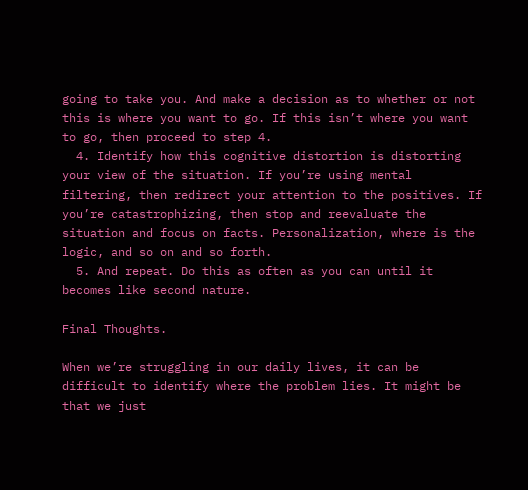going to take you. And make a decision as to whether or not this is where you want to go. If this isn’t where you want to go, then proceed to step 4.
  4. Identify how this cognitive distortion is distorting your view of the situation. If you’re using mental filtering, then redirect your attention to the positives. If you’re catastrophizing, then stop and reevaluate the situation and focus on facts. Personalization, where is the logic, and so on and so forth.
  5. And repeat. Do this as often as you can until it becomes like second nature.

Final Thoughts.

When we’re struggling in our daily lives, it can be difficult to identify where the problem lies. It might be that we just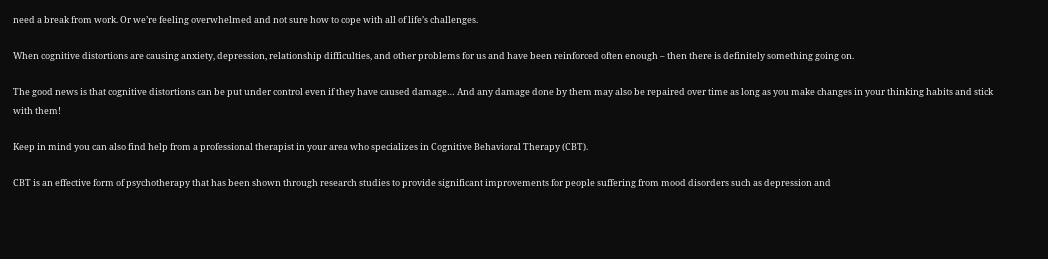need a break from work. Or we’re feeling overwhelmed and not sure how to cope with all of life’s challenges.

When cognitive distortions are causing anxiety, depression, relationship difficulties, and other problems for us and have been reinforced often enough – then there is definitely something going on.

The good news is that cognitive distortions can be put under control even if they have caused damage… And any damage done by them may also be repaired over time as long as you make changes in your thinking habits and stick with them!

Keep in mind you can also find help from a professional therapist in your area who specializes in Cognitive Behavioral Therapy (CBT).

CBT is an effective form of psychotherapy that has been shown through research studies to provide significant improvements for people suffering from mood disorders such as depression and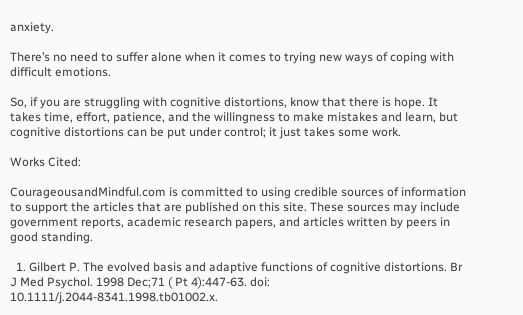anxiety.

There’s no need to suffer alone when it comes to trying new ways of coping with difficult emotions.

So, if you are struggling with cognitive distortions, know that there is hope. It takes time, effort, patience, and the willingness to make mistakes and learn, but cognitive distortions can be put under control; it just takes some work.

Works Cited:

CourageousandMindful.com is committed to using credible sources of information to support the articles that are published on this site. These sources may include government reports, academic research papers, and articles written by peers in good standing.

  1. Gilbert P. The evolved basis and adaptive functions of cognitive distortions. Br J Med Psychol. 1998 Dec;71 ( Pt 4):447-63. doi: 10.1111/j.2044-8341.1998.tb01002.x.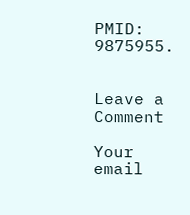PMID: 9875955.


Leave a Comment

Your email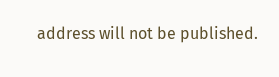address will not be published.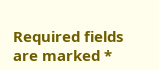Required fields are marked *